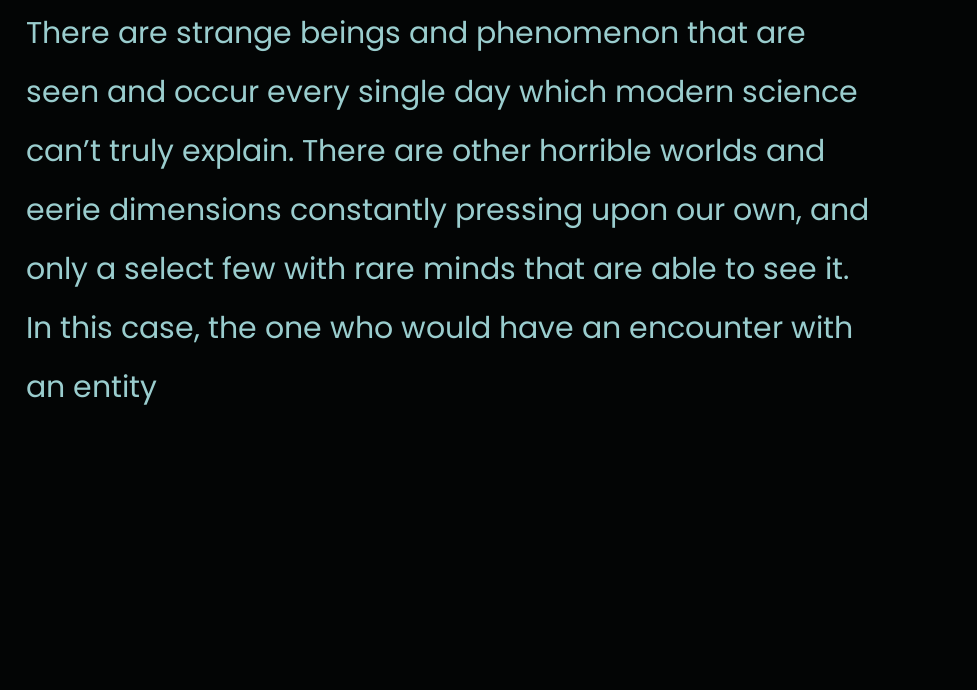There are strange beings and phenomenon that are seen and occur every single day which modern science can’t truly explain. There are other horrible worlds and eerie dimensions constantly pressing upon our own, and only a select few with rare minds that are able to see it. In this case, the one who would have an encounter with an entity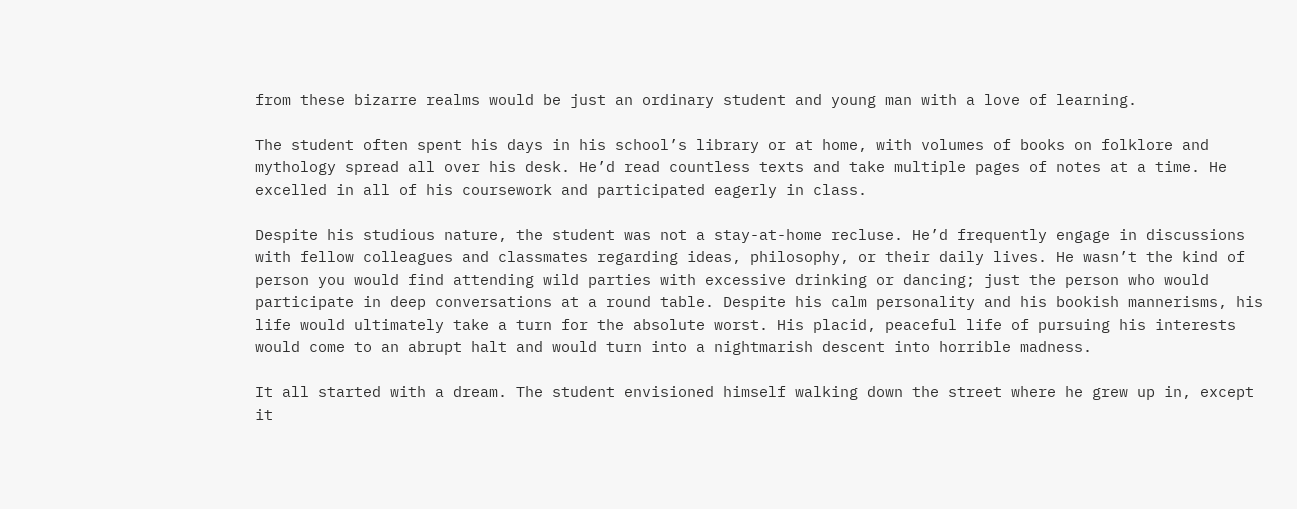from these bizarre realms would be just an ordinary student and young man with a love of learning.

The student often spent his days in his school’s library or at home, with volumes of books on folklore and mythology spread all over his desk. He’d read countless texts and take multiple pages of notes at a time. He excelled in all of his coursework and participated eagerly in class.

Despite his studious nature, the student was not a stay-at-home recluse. He’d frequently engage in discussions with fellow colleagues and classmates regarding ideas, philosophy, or their daily lives. He wasn’t the kind of person you would find attending wild parties with excessive drinking or dancing; just the person who would participate in deep conversations at a round table. Despite his calm personality and his bookish mannerisms, his life would ultimately take a turn for the absolute worst. His placid, peaceful life of pursuing his interests would come to an abrupt halt and would turn into a nightmarish descent into horrible madness.

It all started with a dream. The student envisioned himself walking down the street where he grew up in, except it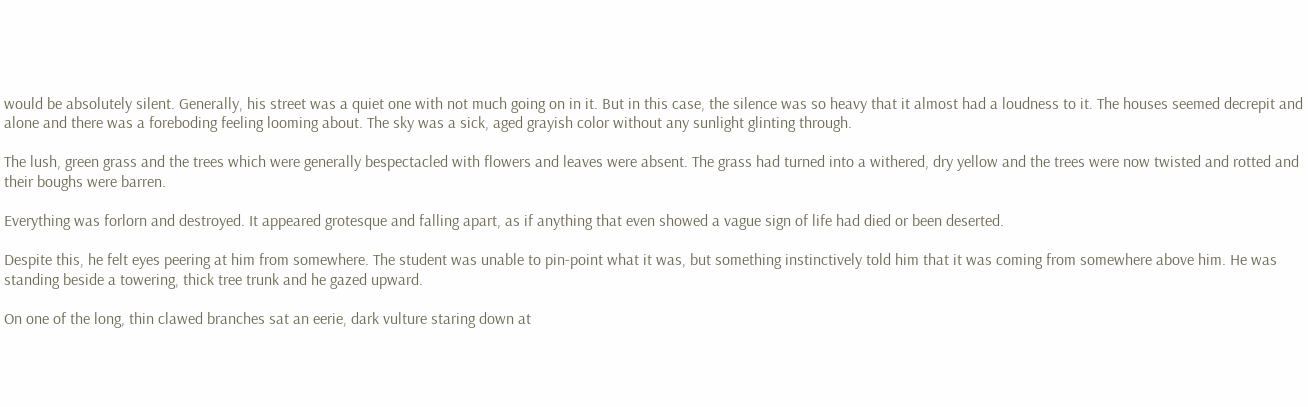would be absolutely silent. Generally, his street was a quiet one with not much going on in it. But in this case, the silence was so heavy that it almost had a loudness to it. The houses seemed decrepit and alone and there was a foreboding feeling looming about. The sky was a sick, aged grayish color without any sunlight glinting through.

The lush, green grass and the trees which were generally bespectacled with flowers and leaves were absent. The grass had turned into a withered, dry yellow and the trees were now twisted and rotted and their boughs were barren.

Everything was forlorn and destroyed. It appeared grotesque and falling apart, as if anything that even showed a vague sign of life had died or been deserted.

Despite this, he felt eyes peering at him from somewhere. The student was unable to pin-point what it was, but something instinctively told him that it was coming from somewhere above him. He was standing beside a towering, thick tree trunk and he gazed upward.

On one of the long, thin clawed branches sat an eerie, dark vulture staring down at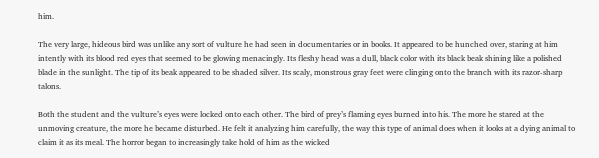him.

The very large, hideous bird was unlike any sort of vulture he had seen in documentaries or in books. It appeared to be hunched over, staring at him intently with its blood red eyes that seemed to be glowing menacingly. Its fleshy head was a dull, black color with its black beak shining like a polished blade in the sunlight. The tip of its beak appeared to be shaded silver. Its scaly, monstrous gray feet were clinging onto the branch with its razor-sharp talons.

Both the student and the vulture’s eyes were locked onto each other. The bird of prey’s flaming eyes burned into his. The more he stared at the unmoving creature, the more he became disturbed. He felt it analyzing him carefully, the way this type of animal does when it looks at a dying animal to claim it as its meal. The horror began to increasingly take hold of him as the wicked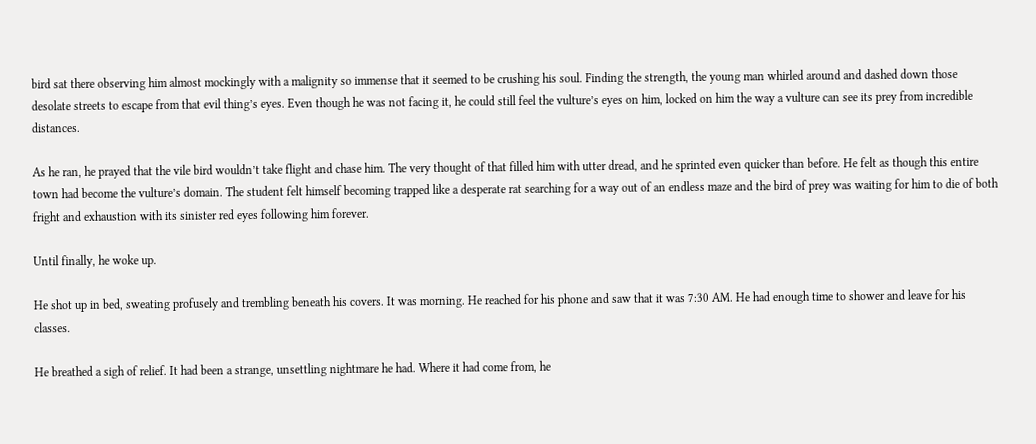bird sat there observing him almost mockingly with a malignity so immense that it seemed to be crushing his soul. Finding the strength, the young man whirled around and dashed down those desolate streets to escape from that evil thing’s eyes. Even though he was not facing it, he could still feel the vulture’s eyes on him, locked on him the way a vulture can see its prey from incredible distances.

As he ran, he prayed that the vile bird wouldn’t take flight and chase him. The very thought of that filled him with utter dread, and he sprinted even quicker than before. He felt as though this entire town had become the vulture’s domain. The student felt himself becoming trapped like a desperate rat searching for a way out of an endless maze and the bird of prey was waiting for him to die of both fright and exhaustion with its sinister red eyes following him forever.

Until finally, he woke up.

He shot up in bed, sweating profusely and trembling beneath his covers. It was morning. He reached for his phone and saw that it was 7:30 AM. He had enough time to shower and leave for his classes.

He breathed a sigh of relief. It had been a strange, unsettling nightmare he had. Where it had come from, he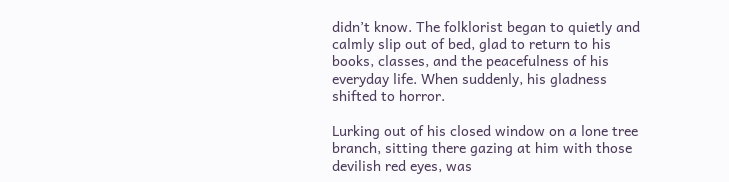didn’t know. The folklorist began to quietly and calmly slip out of bed, glad to return to his books, classes, and the peacefulness of his everyday life. When suddenly, his gladness shifted to horror.

Lurking out of his closed window on a lone tree branch, sitting there gazing at him with those devilish red eyes, was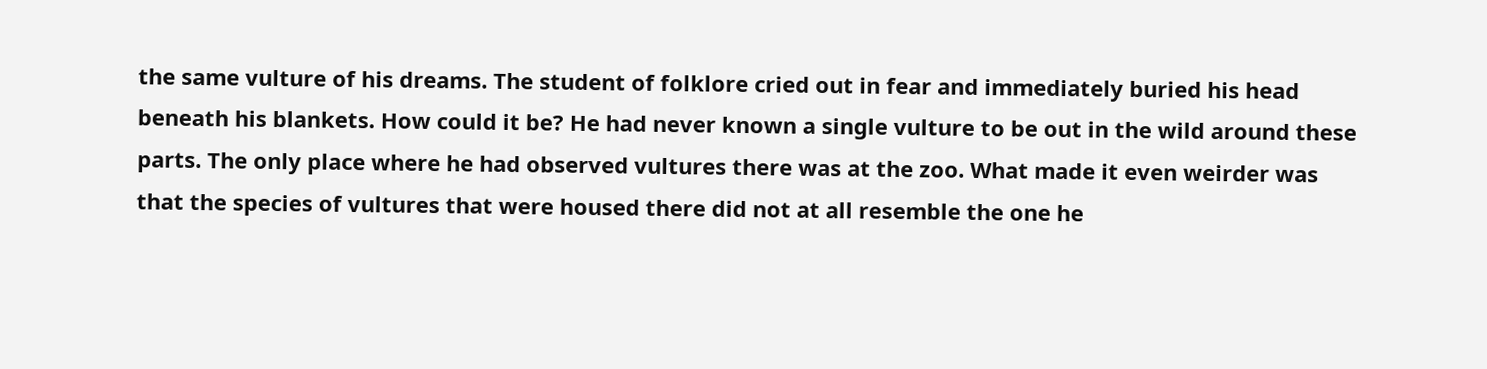the same vulture of his dreams. The student of folklore cried out in fear and immediately buried his head beneath his blankets. How could it be? He had never known a single vulture to be out in the wild around these parts. The only place where he had observed vultures there was at the zoo. What made it even weirder was that the species of vultures that were housed there did not at all resemble the one he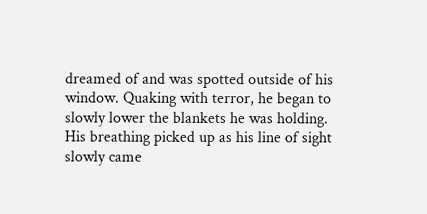dreamed of and was spotted outside of his window. Quaking with terror, he began to slowly lower the blankets he was holding. His breathing picked up as his line of sight slowly came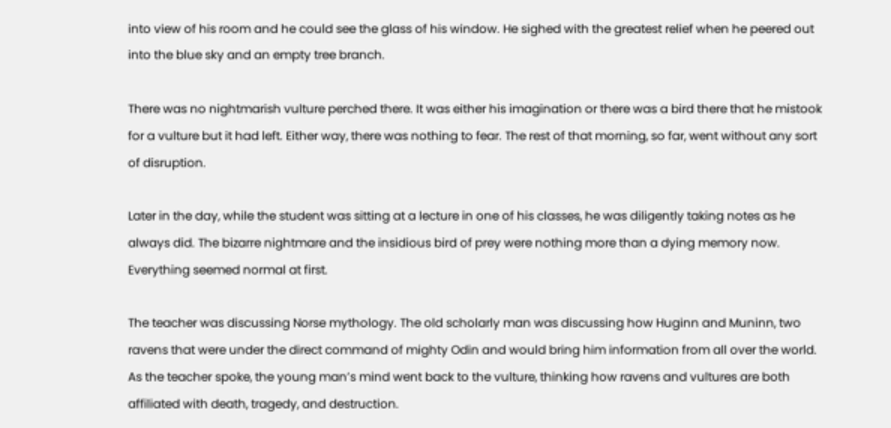into view of his room and he could see the glass of his window. He sighed with the greatest relief when he peered out into the blue sky and an empty tree branch.

There was no nightmarish vulture perched there. It was either his imagination or there was a bird there that he mistook for a vulture but it had left. Either way, there was nothing to fear. The rest of that morning, so far, went without any sort of disruption.

Later in the day, while the student was sitting at a lecture in one of his classes, he was diligently taking notes as he always did. The bizarre nightmare and the insidious bird of prey were nothing more than a dying memory now. Everything seemed normal at first.

The teacher was discussing Norse mythology. The old scholarly man was discussing how Huginn and Muninn, two ravens that were under the direct command of mighty Odin and would bring him information from all over the world. As the teacher spoke, the young man’s mind went back to the vulture, thinking how ravens and vultures are both affiliated with death, tragedy, and destruction.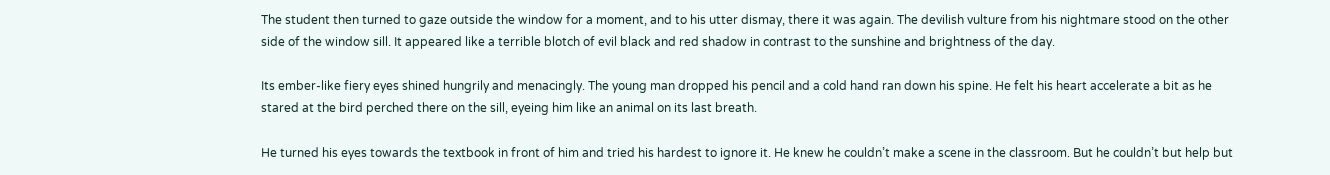The student then turned to gaze outside the window for a moment, and to his utter dismay, there it was again. The devilish vulture from his nightmare stood on the other side of the window sill. It appeared like a terrible blotch of evil black and red shadow in contrast to the sunshine and brightness of the day.

Its ember-like fiery eyes shined hungrily and menacingly. The young man dropped his pencil and a cold hand ran down his spine. He felt his heart accelerate a bit as he stared at the bird perched there on the sill, eyeing him like an animal on its last breath.

He turned his eyes towards the textbook in front of him and tried his hardest to ignore it. He knew he couldn’t make a scene in the classroom. But he couldn’t but help but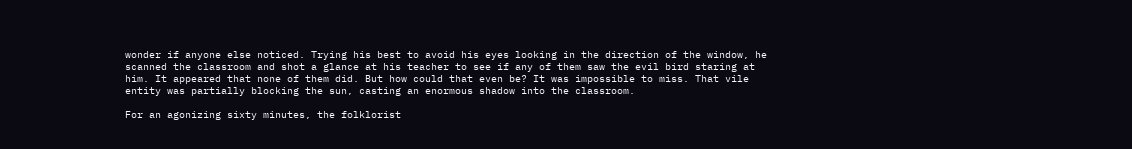wonder if anyone else noticed. Trying his best to avoid his eyes looking in the direction of the window, he scanned the classroom and shot a glance at his teacher to see if any of them saw the evil bird staring at him. It appeared that none of them did. But how could that even be? It was impossible to miss. That vile entity was partially blocking the sun, casting an enormous shadow into the classroom.

For an agonizing sixty minutes, the folklorist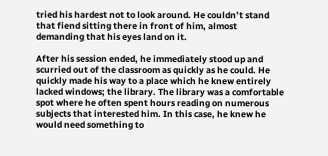tried his hardest not to look around. He couldn’t stand that fiend sitting there in front of him, almost demanding that his eyes land on it.

After his session ended, he immediately stood up and scurried out of the classroom as quickly as he could. He quickly made his way to a place which he knew entirely lacked windows; the library. The library was a comfortable spot where he often spent hours reading on numerous subjects that interested him. In this case, he knew he would need something to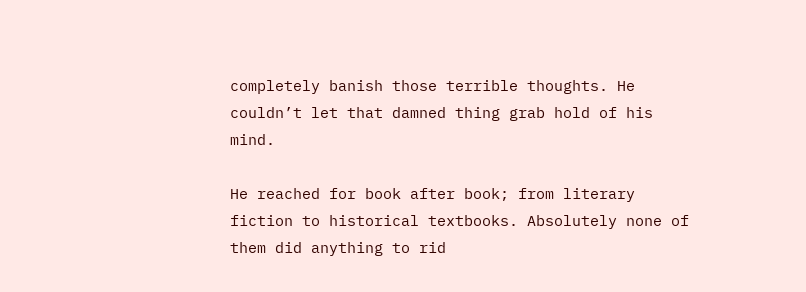completely banish those terrible thoughts. He couldn’t let that damned thing grab hold of his mind.

He reached for book after book; from literary fiction to historical textbooks. Absolutely none of them did anything to rid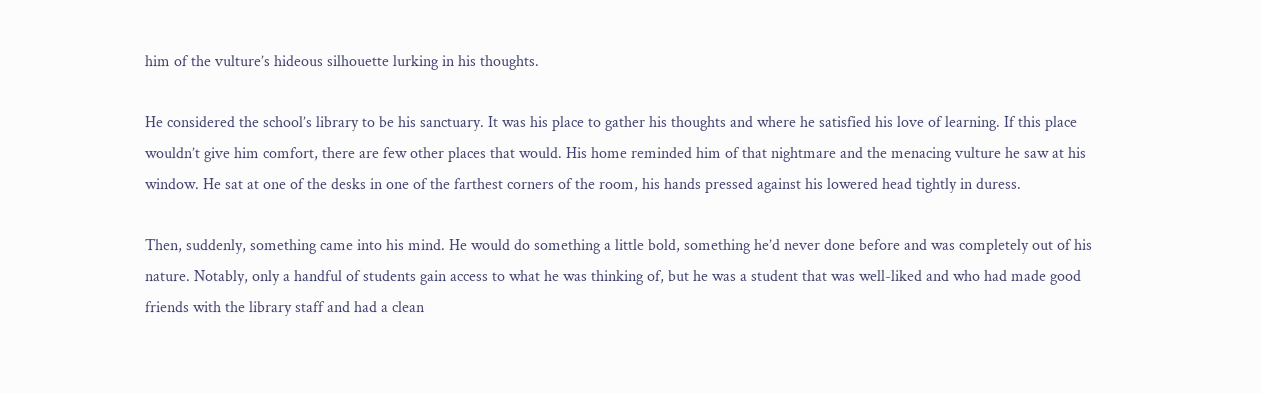him of the vulture’s hideous silhouette lurking in his thoughts.

He considered the school’s library to be his sanctuary. It was his place to gather his thoughts and where he satisfied his love of learning. If this place wouldn’t give him comfort, there are few other places that would. His home reminded him of that nightmare and the menacing vulture he saw at his window. He sat at one of the desks in one of the farthest corners of the room, his hands pressed against his lowered head tightly in duress.

Then, suddenly, something came into his mind. He would do something a little bold, something he’d never done before and was completely out of his nature. Notably, only a handful of students gain access to what he was thinking of, but he was a student that was well-liked and who had made good friends with the library staff and had a clean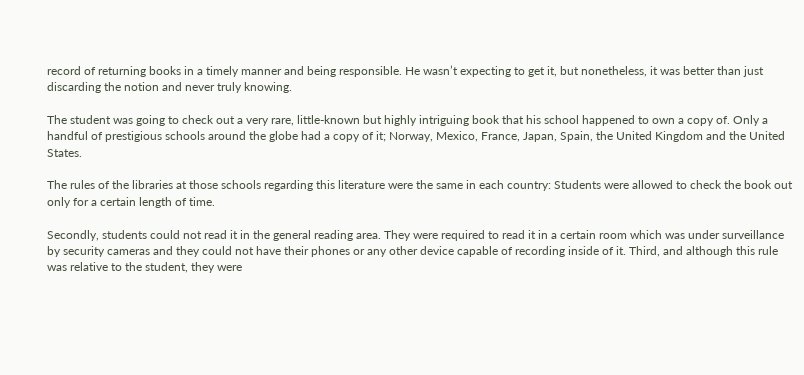record of returning books in a timely manner and being responsible. He wasn’t expecting to get it, but nonetheless, it was better than just discarding the notion and never truly knowing.

The student was going to check out a very rare, little-known but highly intriguing book that his school happened to own a copy of. Only a handful of prestigious schools around the globe had a copy of it; Norway, Mexico, France, Japan, Spain, the United Kingdom and the United States.

The rules of the libraries at those schools regarding this literature were the same in each country: Students were allowed to check the book out only for a certain length of time.

Secondly, students could not read it in the general reading area. They were required to read it in a certain room which was under surveillance by security cameras and they could not have their phones or any other device capable of recording inside of it. Third, and although this rule was relative to the student, they were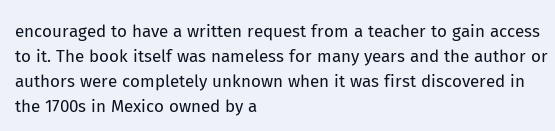encouraged to have a written request from a teacher to gain access to it. The book itself was nameless for many years and the author or authors were completely unknown when it was first discovered in the 1700s in Mexico owned by a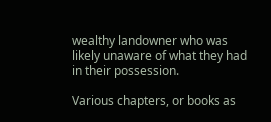wealthy landowner who was likely unaware of what they had in their possession.

Various chapters, or books as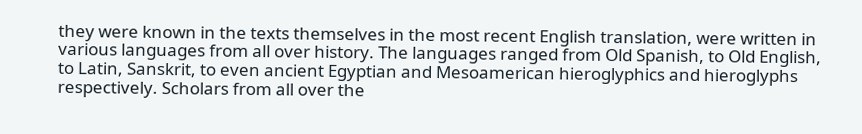they were known in the texts themselves in the most recent English translation, were written in various languages from all over history. The languages ranged from Old Spanish, to Old English, to Latin, Sanskrit, to even ancient Egyptian and Mesoamerican hieroglyphics and hieroglyphs respectively. Scholars from all over the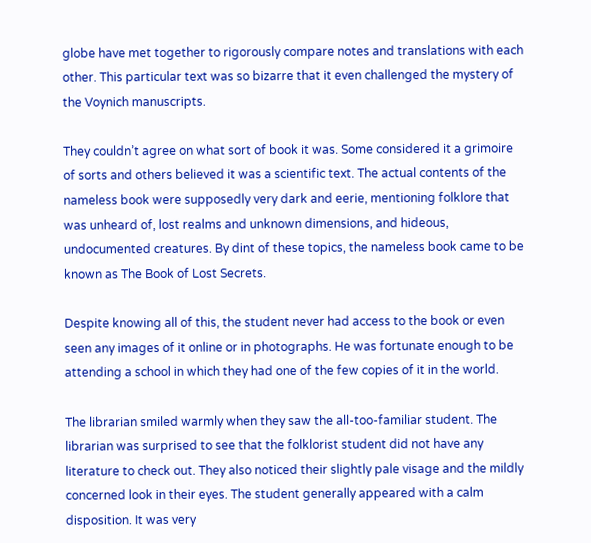globe have met together to rigorously compare notes and translations with each other. This particular text was so bizarre that it even challenged the mystery of the Voynich manuscripts.

They couldn’t agree on what sort of book it was. Some considered it a grimoire of sorts and others believed it was a scientific text. The actual contents of the nameless book were supposedly very dark and eerie, mentioning folklore that was unheard of, lost realms and unknown dimensions, and hideous, undocumented creatures. By dint of these topics, the nameless book came to be known as The Book of Lost Secrets.

Despite knowing all of this, the student never had access to the book or even seen any images of it online or in photographs. He was fortunate enough to be attending a school in which they had one of the few copies of it in the world.

The librarian smiled warmly when they saw the all-too-familiar student. The librarian was surprised to see that the folklorist student did not have any literature to check out. They also noticed their slightly pale visage and the mildly concerned look in their eyes. The student generally appeared with a calm disposition. It was very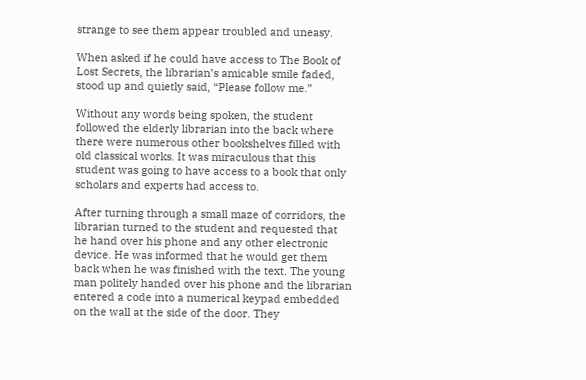strange to see them appear troubled and uneasy.

When asked if he could have access to The Book of Lost Secrets, the librarian’s amicable smile faded, stood up and quietly said, “Please follow me.”

Without any words being spoken, the student followed the elderly librarian into the back where there were numerous other bookshelves filled with old classical works. It was miraculous that this student was going to have access to a book that only scholars and experts had access to.

After turning through a small maze of corridors, the librarian turned to the student and requested that he hand over his phone and any other electronic device. He was informed that he would get them back when he was finished with the text. The young man politely handed over his phone and the librarian entered a code into a numerical keypad embedded on the wall at the side of the door. They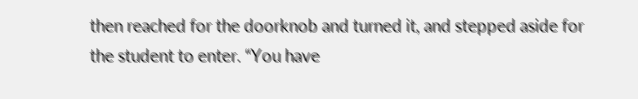then reached for the doorknob and turned it, and stepped aside for the student to enter. “You have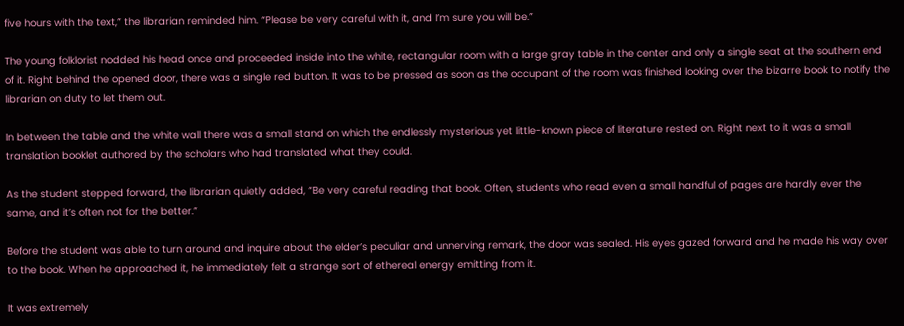five hours with the text,” the librarian reminded him. “Please be very careful with it, and I’m sure you will be.”

The young folklorist nodded his head once and proceeded inside into the white, rectangular room with a large gray table in the center and only a single seat at the southern end of it. Right behind the opened door, there was a single red button. It was to be pressed as soon as the occupant of the room was finished looking over the bizarre book to notify the librarian on duty to let them out.

In between the table and the white wall there was a small stand on which the endlessly mysterious yet little-known piece of literature rested on. Right next to it was a small translation booklet authored by the scholars who had translated what they could.

As the student stepped forward, the librarian quietly added, “Be very careful reading that book. Often, students who read even a small handful of pages are hardly ever the same, and it’s often not for the better.”

Before the student was able to turn around and inquire about the elder’s peculiar and unnerving remark, the door was sealed. His eyes gazed forward and he made his way over to the book. When he approached it, he immediately felt a strange sort of ethereal energy emitting from it.

It was extremely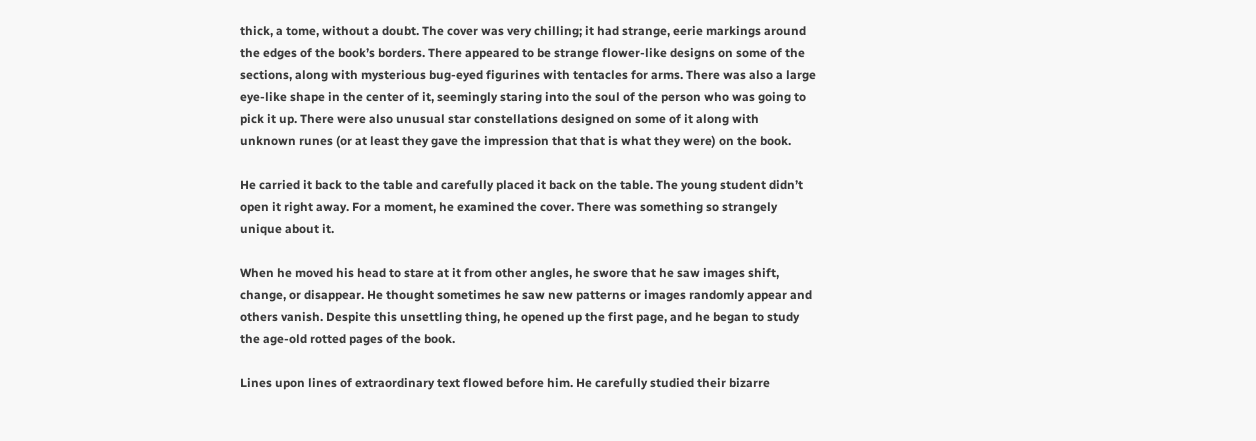thick, a tome, without a doubt. The cover was very chilling; it had strange, eerie markings around the edges of the book’s borders. There appeared to be strange flower-like designs on some of the sections, along with mysterious bug-eyed figurines with tentacles for arms. There was also a large eye-like shape in the center of it, seemingly staring into the soul of the person who was going to pick it up. There were also unusual star constellations designed on some of it along with unknown runes (or at least they gave the impression that that is what they were) on the book.

He carried it back to the table and carefully placed it back on the table. The young student didn’t open it right away. For a moment, he examined the cover. There was something so strangely unique about it.

When he moved his head to stare at it from other angles, he swore that he saw images shift, change, or disappear. He thought sometimes he saw new patterns or images randomly appear and others vanish. Despite this unsettling thing, he opened up the first page, and he began to study the age-old rotted pages of the book.

Lines upon lines of extraordinary text flowed before him. He carefully studied their bizarre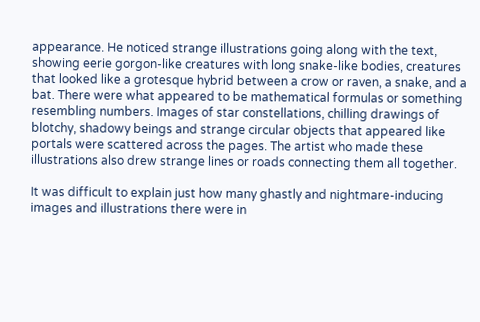appearance. He noticed strange illustrations going along with the text, showing eerie gorgon-like creatures with long snake-like bodies, creatures that looked like a grotesque hybrid between a crow or raven, a snake, and a bat. There were what appeared to be mathematical formulas or something resembling numbers. Images of star constellations, chilling drawings of blotchy, shadowy beings and strange circular objects that appeared like portals were scattered across the pages. The artist who made these illustrations also drew strange lines or roads connecting them all together.

It was difficult to explain just how many ghastly and nightmare-inducing images and illustrations there were in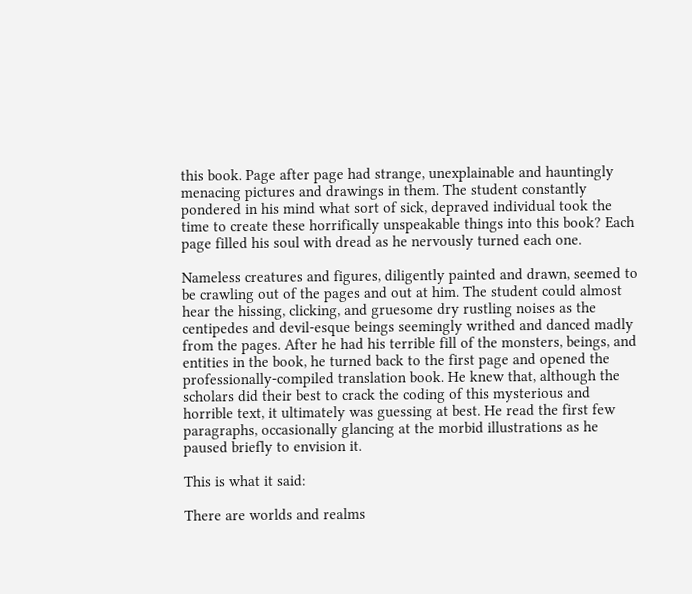this book. Page after page had strange, unexplainable and hauntingly menacing pictures and drawings in them. The student constantly pondered in his mind what sort of sick, depraved individual took the time to create these horrifically unspeakable things into this book? Each page filled his soul with dread as he nervously turned each one.

Nameless creatures and figures, diligently painted and drawn, seemed to be crawling out of the pages and out at him. The student could almost hear the hissing, clicking, and gruesome dry rustling noises as the centipedes and devil-esque beings seemingly writhed and danced madly from the pages. After he had his terrible fill of the monsters, beings, and entities in the book, he turned back to the first page and opened the professionally-compiled translation book. He knew that, although the scholars did their best to crack the coding of this mysterious and horrible text, it ultimately was guessing at best. He read the first few paragraphs, occasionally glancing at the morbid illustrations as he paused briefly to envision it.

This is what it said:

There are worlds and realms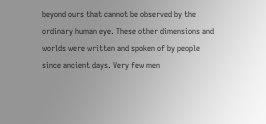beyond ours that cannot be observed by the ordinary human eye. These other dimensions and worlds were written and spoken of by people since ancient days. Very few men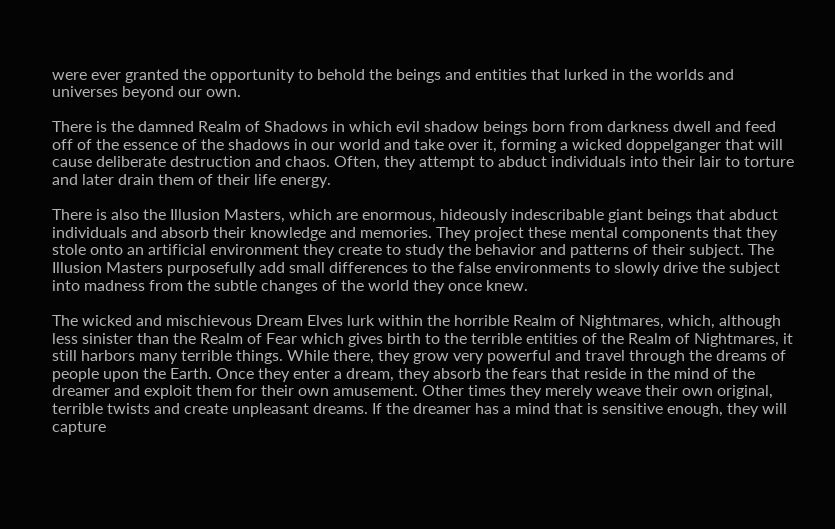were ever granted the opportunity to behold the beings and entities that lurked in the worlds and universes beyond our own.

There is the damned Realm of Shadows in which evil shadow beings born from darkness dwell and feed off of the essence of the shadows in our world and take over it, forming a wicked doppelganger that will cause deliberate destruction and chaos. Often, they attempt to abduct individuals into their lair to torture and later drain them of their life energy.

There is also the Illusion Masters, which are enormous, hideously indescribable giant beings that abduct individuals and absorb their knowledge and memories. They project these mental components that they stole onto an artificial environment they create to study the behavior and patterns of their subject. The Illusion Masters purposefully add small differences to the false environments to slowly drive the subject into madness from the subtle changes of the world they once knew.

The wicked and mischievous Dream Elves lurk within the horrible Realm of Nightmares, which, although less sinister than the Realm of Fear which gives birth to the terrible entities of the Realm of Nightmares, it still harbors many terrible things. While there, they grow very powerful and travel through the dreams of people upon the Earth. Once they enter a dream, they absorb the fears that reside in the mind of the dreamer and exploit them for their own amusement. Other times they merely weave their own original, terrible twists and create unpleasant dreams. If the dreamer has a mind that is sensitive enough, they will capture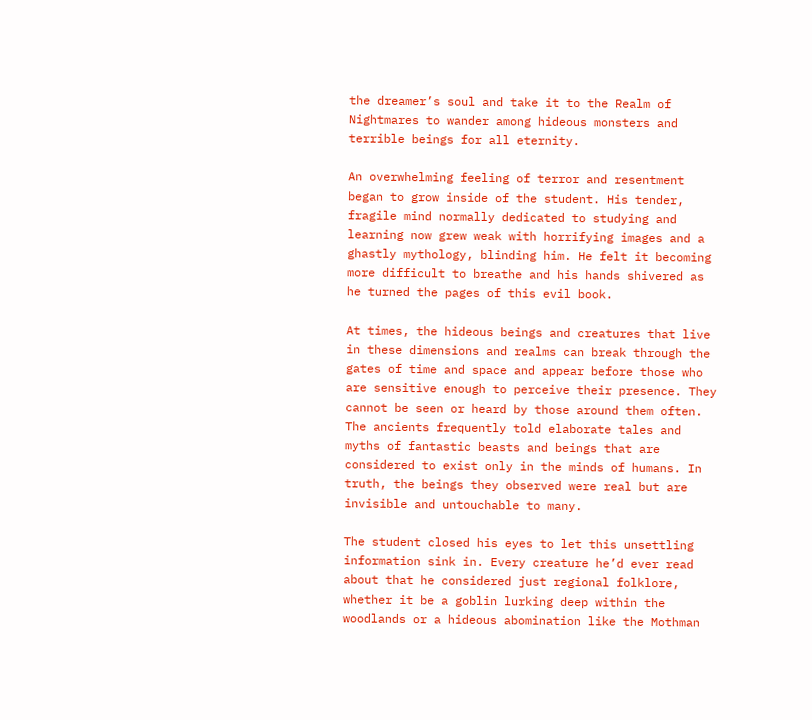the dreamer’s soul and take it to the Realm of Nightmares to wander among hideous monsters and terrible beings for all eternity.

An overwhelming feeling of terror and resentment began to grow inside of the student. His tender, fragile mind normally dedicated to studying and learning now grew weak with horrifying images and a ghastly mythology, blinding him. He felt it becoming more difficult to breathe and his hands shivered as he turned the pages of this evil book.

At times, the hideous beings and creatures that live in these dimensions and realms can break through the gates of time and space and appear before those who are sensitive enough to perceive their presence. They cannot be seen or heard by those around them often. The ancients frequently told elaborate tales and myths of fantastic beasts and beings that are considered to exist only in the minds of humans. In truth, the beings they observed were real but are invisible and untouchable to many.

The student closed his eyes to let this unsettling information sink in. Every creature he’d ever read about that he considered just regional folklore, whether it be a goblin lurking deep within the woodlands or a hideous abomination like the Mothman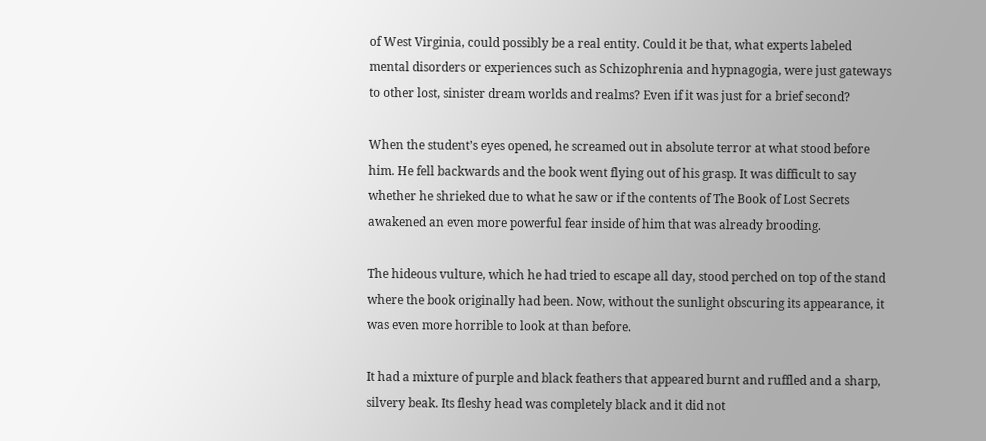of West Virginia, could possibly be a real entity. Could it be that, what experts labeled mental disorders or experiences such as Schizophrenia and hypnagogia, were just gateways to other lost, sinister dream worlds and realms? Even if it was just for a brief second?

When the student’s eyes opened, he screamed out in absolute terror at what stood before him. He fell backwards and the book went flying out of his grasp. It was difficult to say whether he shrieked due to what he saw or if the contents of The Book of Lost Secrets awakened an even more powerful fear inside of him that was already brooding.

The hideous vulture, which he had tried to escape all day, stood perched on top of the stand where the book originally had been. Now, without the sunlight obscuring its appearance, it was even more horrible to look at than before.

It had a mixture of purple and black feathers that appeared burnt and ruffled and a sharp, silvery beak. Its fleshy head was completely black and it did not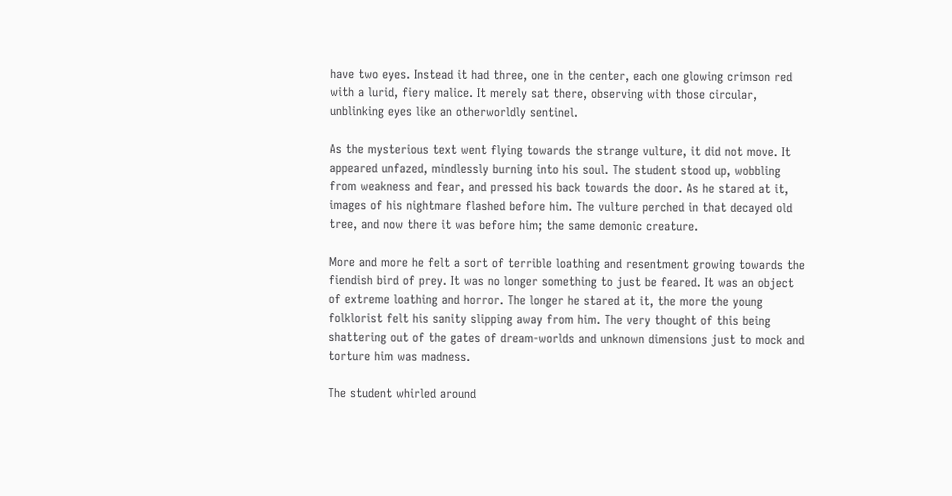have two eyes. Instead it had three, one in the center, each one glowing crimson red with a lurid, fiery malice. It merely sat there, observing with those circular, unblinking eyes like an otherworldly sentinel.

As the mysterious text went flying towards the strange vulture, it did not move. It appeared unfazed, mindlessly burning into his soul. The student stood up, wobbling from weakness and fear, and pressed his back towards the door. As he stared at it, images of his nightmare flashed before him. The vulture perched in that decayed old tree, and now there it was before him; the same demonic creature.

More and more he felt a sort of terrible loathing and resentment growing towards the fiendish bird of prey. It was no longer something to just be feared. It was an object of extreme loathing and horror. The longer he stared at it, the more the young folklorist felt his sanity slipping away from him. The very thought of this being shattering out of the gates of dream-worlds and unknown dimensions just to mock and torture him was madness.

The student whirled around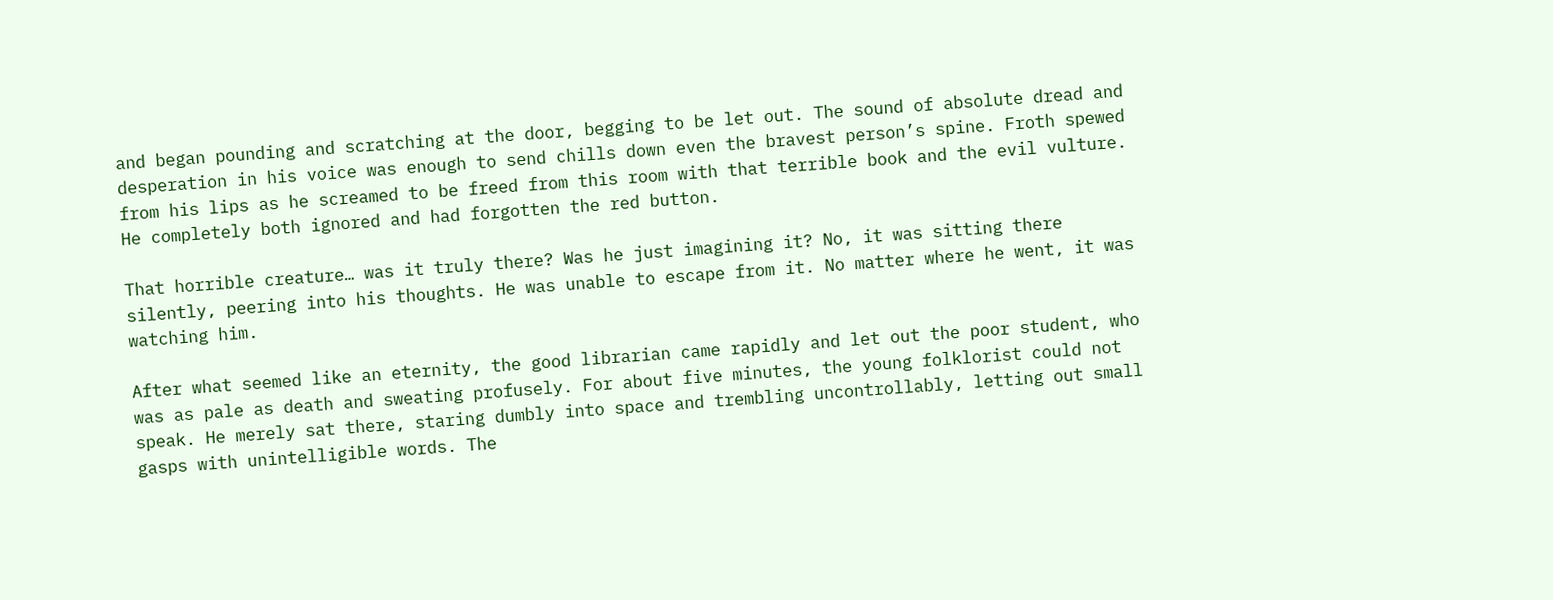and began pounding and scratching at the door, begging to be let out. The sound of absolute dread and desperation in his voice was enough to send chills down even the bravest person’s spine. Froth spewed from his lips as he screamed to be freed from this room with that terrible book and the evil vulture. He completely both ignored and had forgotten the red button.

That horrible creature… was it truly there? Was he just imagining it? No, it was sitting there silently, peering into his thoughts. He was unable to escape from it. No matter where he went, it was watching him.

After what seemed like an eternity, the good librarian came rapidly and let out the poor student, who was as pale as death and sweating profusely. For about five minutes, the young folklorist could not speak. He merely sat there, staring dumbly into space and trembling uncontrollably, letting out small gasps with unintelligible words. The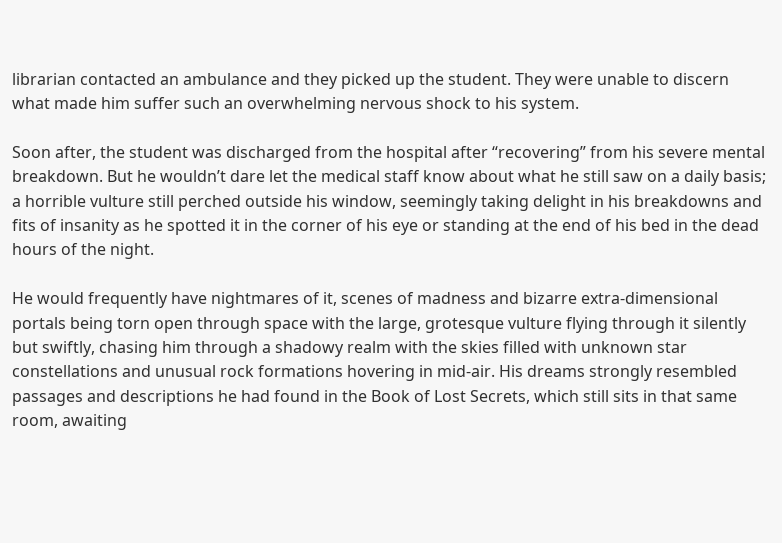librarian contacted an ambulance and they picked up the student. They were unable to discern what made him suffer such an overwhelming nervous shock to his system.

Soon after, the student was discharged from the hospital after “recovering” from his severe mental breakdown. But he wouldn’t dare let the medical staff know about what he still saw on a daily basis; a horrible vulture still perched outside his window, seemingly taking delight in his breakdowns and fits of insanity as he spotted it in the corner of his eye or standing at the end of his bed in the dead hours of the night.

He would frequently have nightmares of it, scenes of madness and bizarre extra-dimensional portals being torn open through space with the large, grotesque vulture flying through it silently but swiftly, chasing him through a shadowy realm with the skies filled with unknown star constellations and unusual rock formations hovering in mid-air. His dreams strongly resembled passages and descriptions he had found in the Book of Lost Secrets, which still sits in that same room, awaiting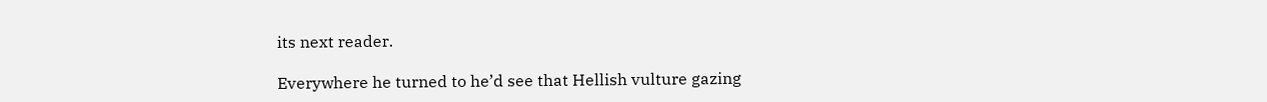its next reader.

Everywhere he turned to he’d see that Hellish vulture gazing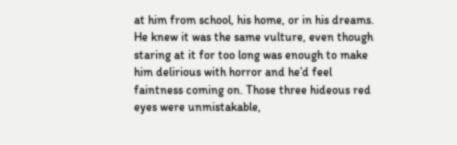at him from school, his home, or in his dreams. He knew it was the same vulture, even though staring at it for too long was enough to make him delirious with horror and he’d feel faintness coming on. Those three hideous red eyes were unmistakable,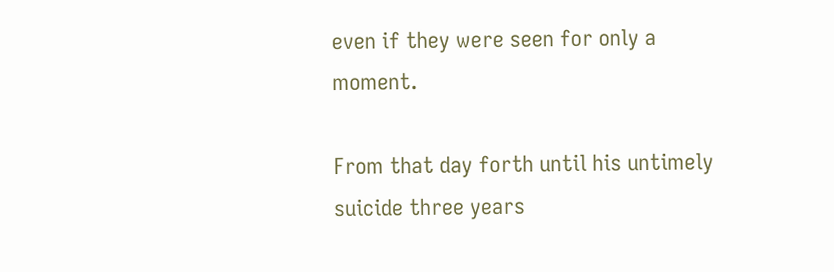even if they were seen for only a moment.

From that day forth until his untimely suicide three years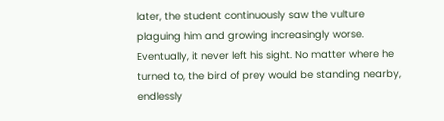later, the student continuously saw the vulture plaguing him and growing increasingly worse. Eventually, it never left his sight. No matter where he turned to, the bird of prey would be standing nearby, endlessly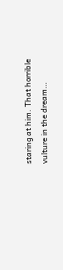staring at him. That horrible vulture in the dream…